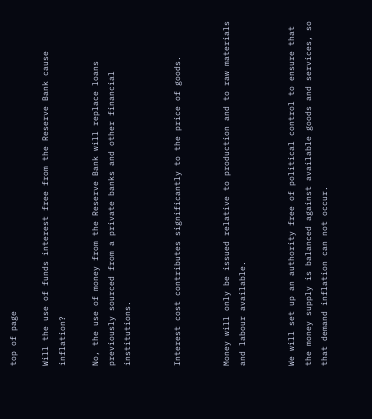top of page

Will the use of funds interest free from the Reserve Bank cause inflation?

No, the use of money from the Reserve Bank will replace loans previously sourced from a private banks and other financial institutions.


Interest cost contributes significantly to the price of goods.


Money will only be issued relative to production and to raw materials and labour available.


We will set up an authority free of political control to ensure that the money supply is balanced against available goods and services, so that demand inflation can not occur.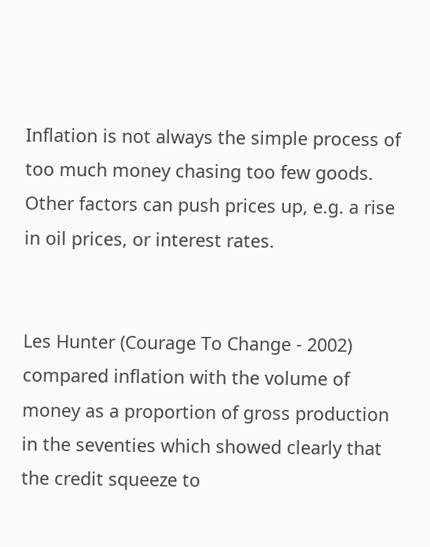Inflation is not always the simple process of too much money chasing too few goods. Other factors can push prices up, e.g. a rise in oil prices, or interest rates.


Les Hunter (Courage To Change - 2002) compared inflation with the volume of money as a proportion of gross production in the seventies which showed clearly that the credit squeeze to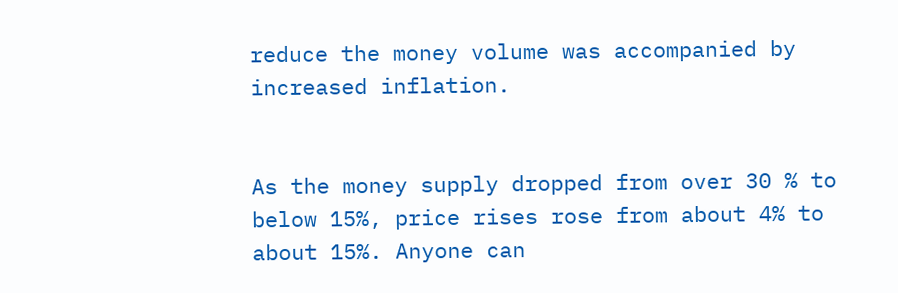reduce the money volume was accompanied by increased inflation.


As the money supply dropped from over 30 % to below 15%, price rises rose from about 4% to about 15%. Anyone can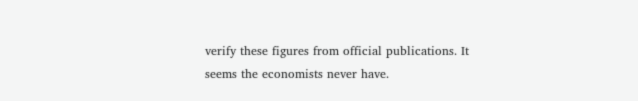verify these figures from official publications. It seems the economists never have.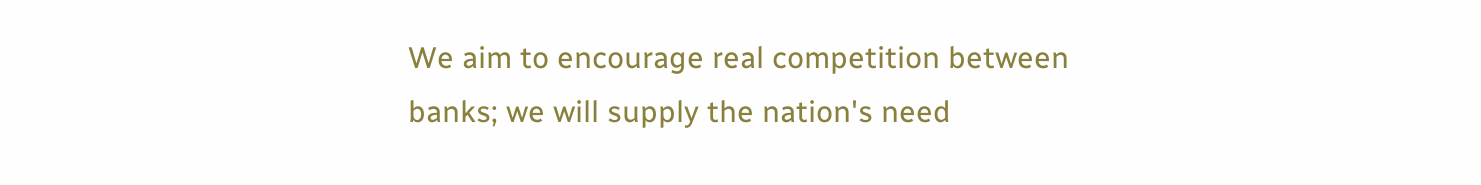We aim to encourage real competition between banks; we will supply the nation's need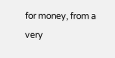for money, from a very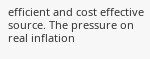efficient and cost effective source. The pressure on real inflation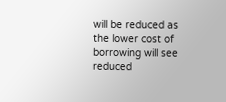will be reduced as the lower cost of borrowing will see reduced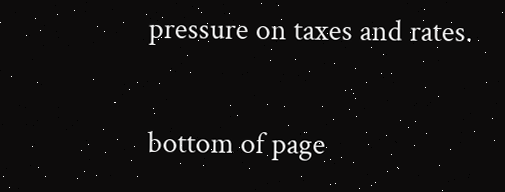pressure on taxes and rates.

bottom of page